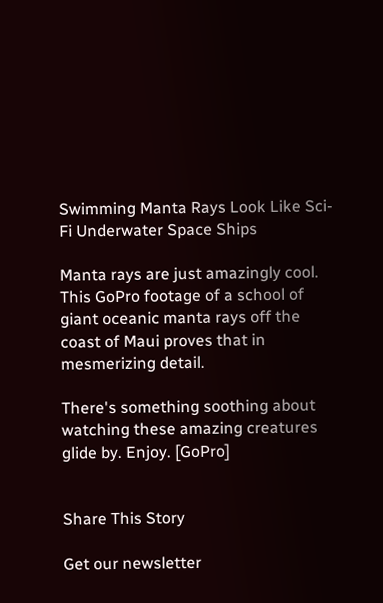Swimming Manta Rays Look Like Sci-Fi Underwater Space Ships

Manta rays are just amazingly cool. This GoPro footage of a school of giant oceanic manta rays off the coast of Maui proves that in mesmerizing detail.

There's something soothing about watching these amazing creatures glide by. Enjoy. [GoPro]


Share This Story

Get our newsletter